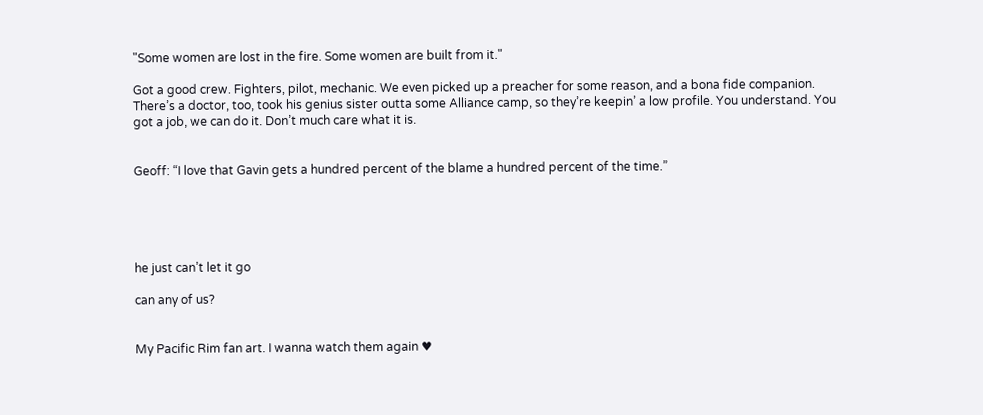"Some women are lost in the fire. Some women are built from it."

Got a good crew. Fighters, pilot, mechanic. We even picked up a preacher for some reason, and a bona fide companion. There’s a doctor, too, took his genius sister outta some Alliance camp, so they’re keepin’ a low profile. You understand. You got a job, we can do it. Don’t much care what it is.


Geoff: “I love that Gavin gets a hundred percent of the blame a hundred percent of the time.”





he just can’t let it go

can any of us?


My Pacific Rim fan art. I wanna watch them again ♥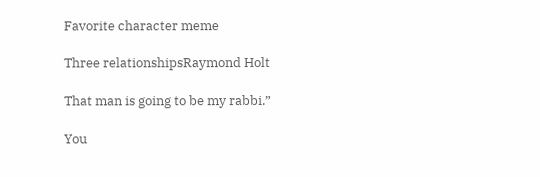Favorite character meme

Three relationshipsRaymond Holt

That man is going to be my rabbi.”

You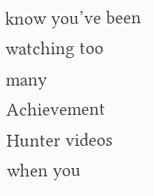know you’ve been watching too many Achievement Hunter videos when you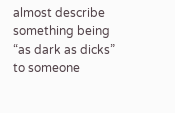almost describe something being “as dark as dicks” to someone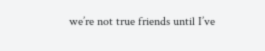we’re not true friends until I’ve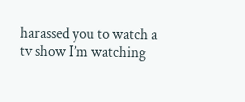harassed you to watch a tv show I’m watching